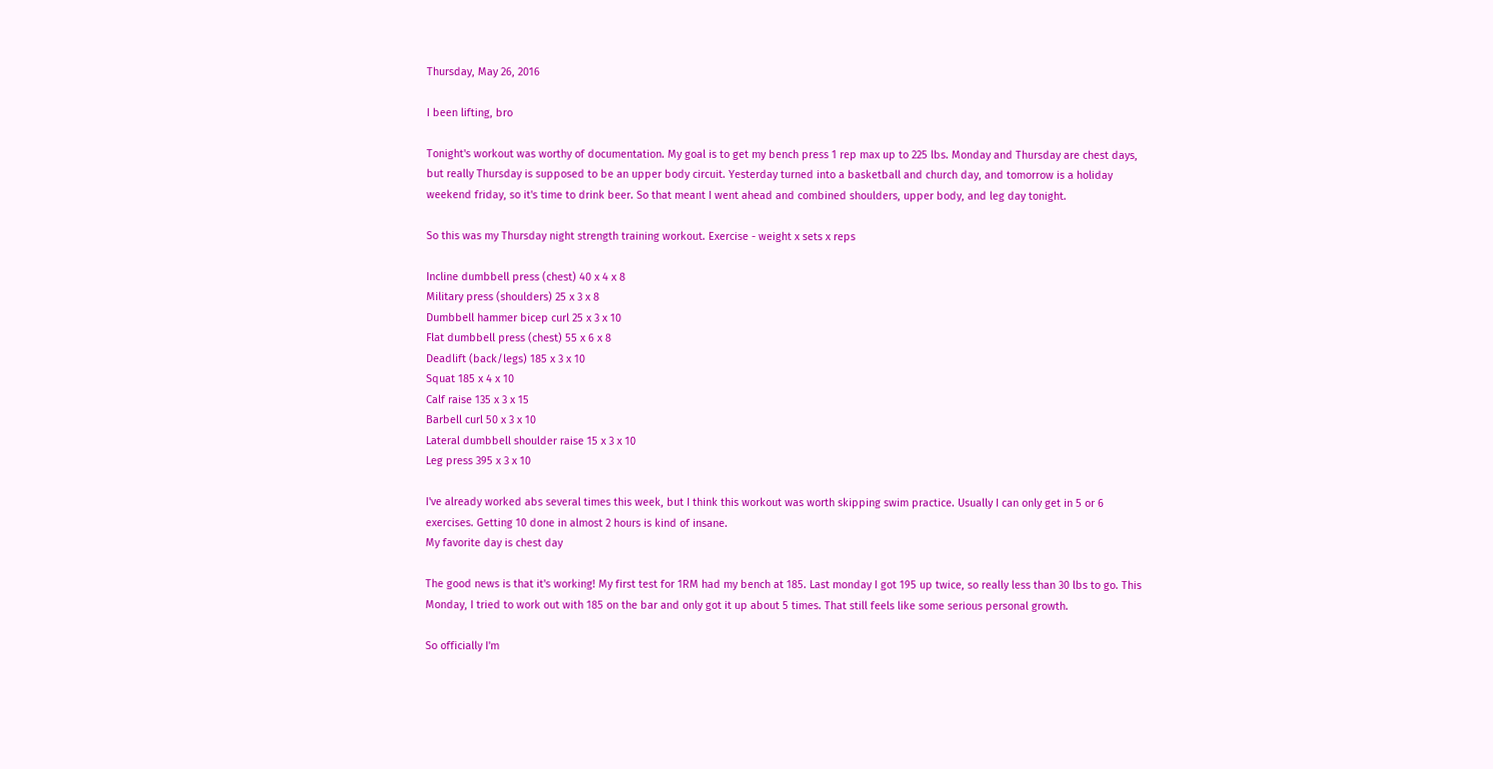Thursday, May 26, 2016

I been lifting, bro

Tonight's workout was worthy of documentation. My goal is to get my bench press 1 rep max up to 225 lbs. Monday and Thursday are chest days, but really Thursday is supposed to be an upper body circuit. Yesterday turned into a basketball and church day, and tomorrow is a holiday weekend friday, so it's time to drink beer. So that meant I went ahead and combined shoulders, upper body, and leg day tonight.

So this was my Thursday night strength training workout. Exercise - weight x sets x reps

Incline dumbbell press (chest) 40 x 4 x 8
Military press (shoulders) 25 x 3 x 8
Dumbbell hammer bicep curl 25 x 3 x 10
Flat dumbbell press (chest) 55 x 6 x 8
Deadlift (back/legs) 185 x 3 x 10
Squat 185 x 4 x 10
Calf raise 135 x 3 x 15
Barbell curl 50 x 3 x 10
Lateral dumbbell shoulder raise 15 x 3 x 10
Leg press 395 x 3 x 10

I've already worked abs several times this week, but I think this workout was worth skipping swim practice. Usually I can only get in 5 or 6 exercises. Getting 10 done in almost 2 hours is kind of insane.
My favorite day is chest day

The good news is that it's working! My first test for 1RM had my bench at 185. Last monday I got 195 up twice, so really less than 30 lbs to go. This Monday, I tried to work out with 185 on the bar and only got it up about 5 times. That still feels like some serious personal growth.

So officially I'm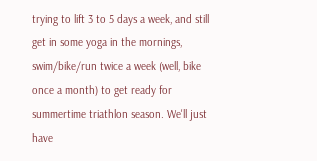trying to lift 3 to 5 days a week, and still get in some yoga in the mornings, swim/bike/run twice a week (well, bike once a month) to get ready for summertime triathlon season. We'll just have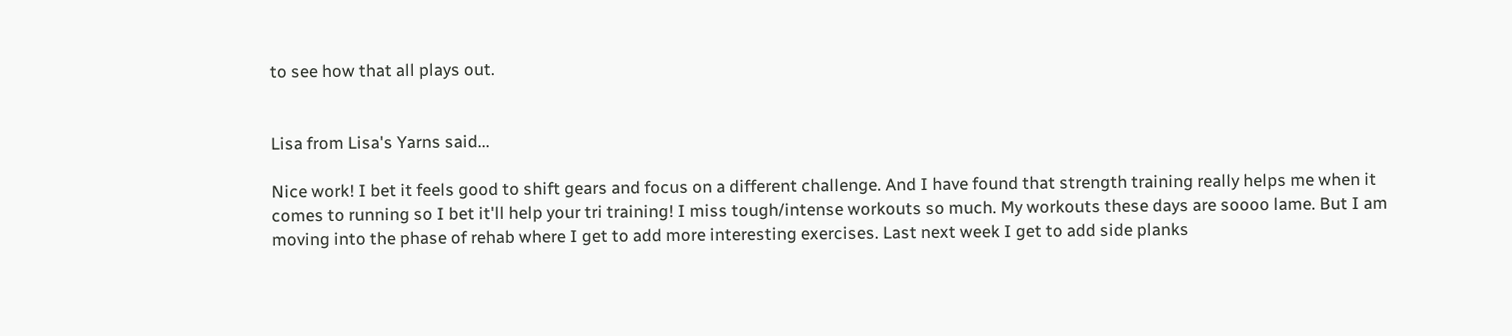to see how that all plays out.


Lisa from Lisa's Yarns said...

Nice work! I bet it feels good to shift gears and focus on a different challenge. And I have found that strength training really helps me when it comes to running so I bet it'll help your tri training! I miss tough/intense workouts so much. My workouts these days are soooo lame. But I am moving into the phase of rehab where I get to add more interesting exercises. Last next week I get to add side planks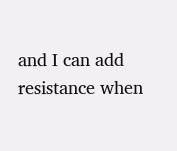and I can add resistance when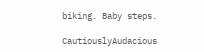biking. Baby steps.

CautiouslyAudacious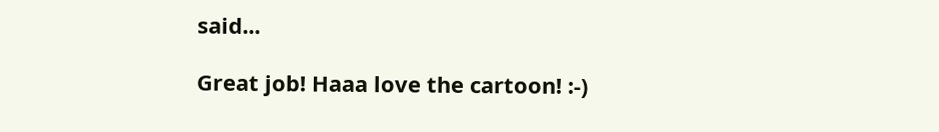said...

Great job! Haaa love the cartoon! :-)